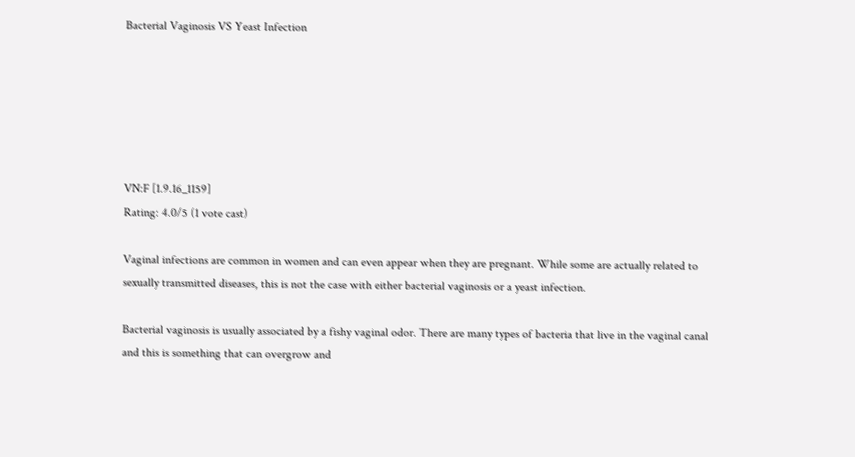Bacterial Vaginosis VS Yeast Infection






VN:F [1.9.16_1159]
Rating: 4.0/5 (1 vote cast)

Vaginal infections are common in women and can even appear when they are pregnant. While some are actually related to sexually transmitted diseases, this is not the case with either bacterial vaginosis or a yeast infection.

Bacterial vaginosis is usually associated by a fishy vaginal odor. There are many types of bacteria that live in the vaginal canal and this is something that can overgrow and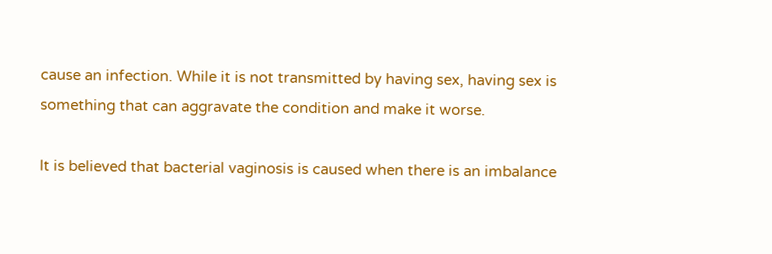cause an infection. While it is not transmitted by having sex, having sex is something that can aggravate the condition and make it worse.

It is believed that bacterial vaginosis is caused when there is an imbalance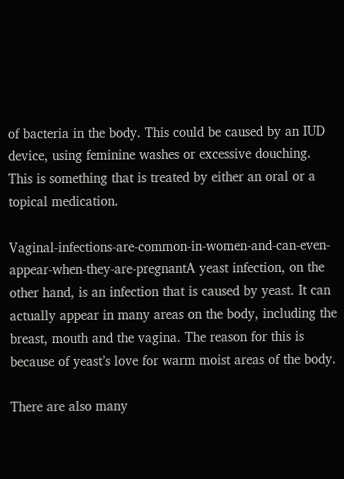of bacteria in the body. This could be caused by an IUD device, using feminine washes or excessive douching. This is something that is treated by either an oral or a topical medication.

Vaginal-infections-are-common-in-women-and-can-even-appear-when-they-are-pregnantA yeast infection, on the other hand, is an infection that is caused by yeast. It can actually appear in many areas on the body, including the breast, mouth and the vagina. The reason for this is because of yeast’s love for warm moist areas of the body.

There are also many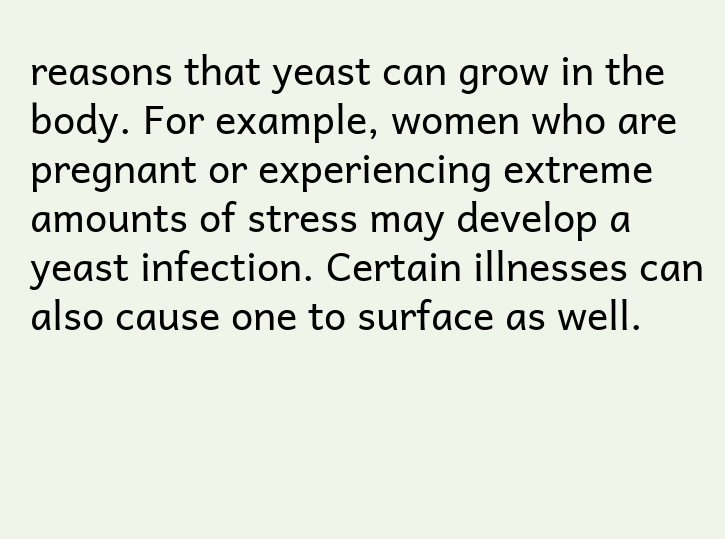reasons that yeast can grow in the body. For example, women who are pregnant or experiencing extreme amounts of stress may develop a yeast infection. Certain illnesses can also cause one to surface as well.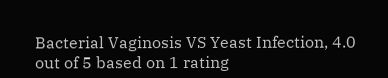Bacterial Vaginosis VS Yeast Infection, 4.0 out of 5 based on 1 rating